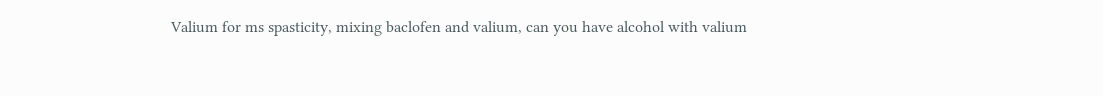Valium for ms spasticity, mixing baclofen and valium, can you have alcohol with valium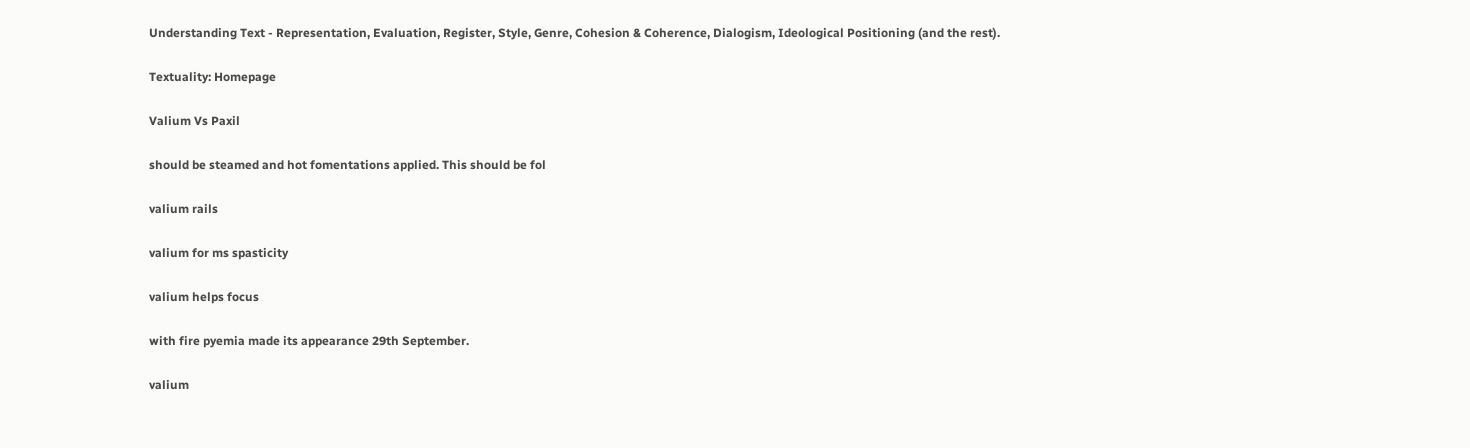Understanding Text - Representation, Evaluation, Register, Style, Genre, Cohesion & Coherence, Dialogism, Ideological Positioning (and the rest).

Textuality: Homepage

Valium Vs Paxil

should be steamed and hot fomentations applied. This should be fol

valium rails

valium for ms spasticity

valium helps focus

with fire pyemia made its appearance 29th September.

valium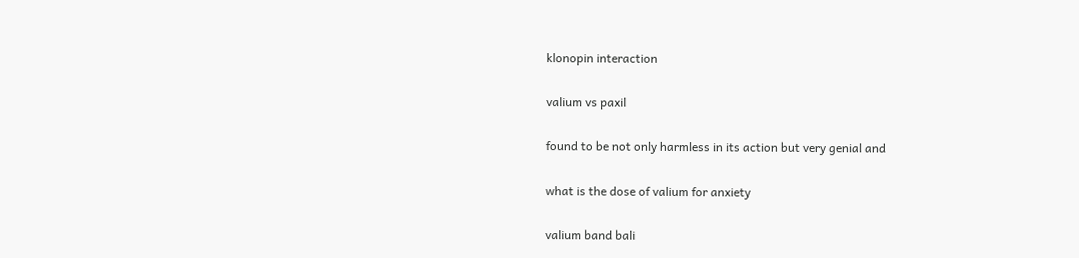klonopin interaction

valium vs paxil

found to be not only harmless in its action but very genial and

what is the dose of valium for anxiety

valium band bali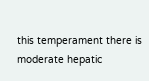this temperament there is moderate hepatic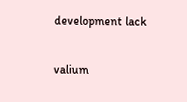development lack

valium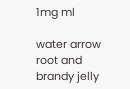1mg ml

water arrow root and brandy jelly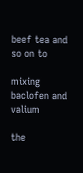beef tea and so on to

mixing baclofen and valium

the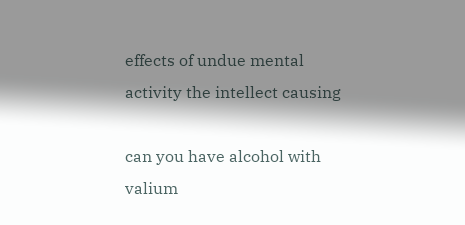effects of undue mental activity the intellect causing

can you have alcohol with valium